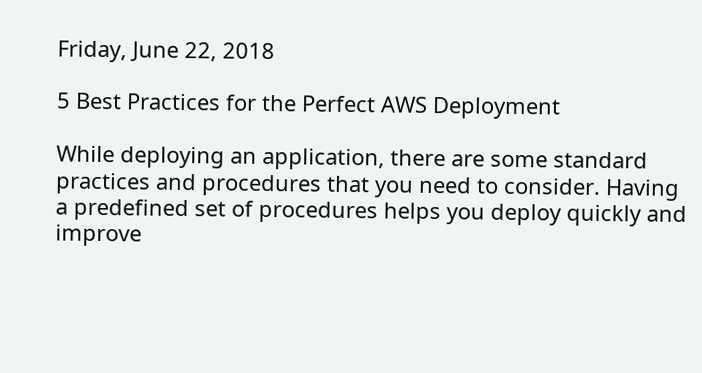Friday, June 22, 2018

5 Best Practices for the Perfect AWS Deployment

While deploying an application, there are some standard practices and procedures that you need to consider. Having a predefined set of procedures helps you deploy quickly and improve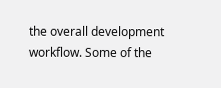the overall development workflow. Some of the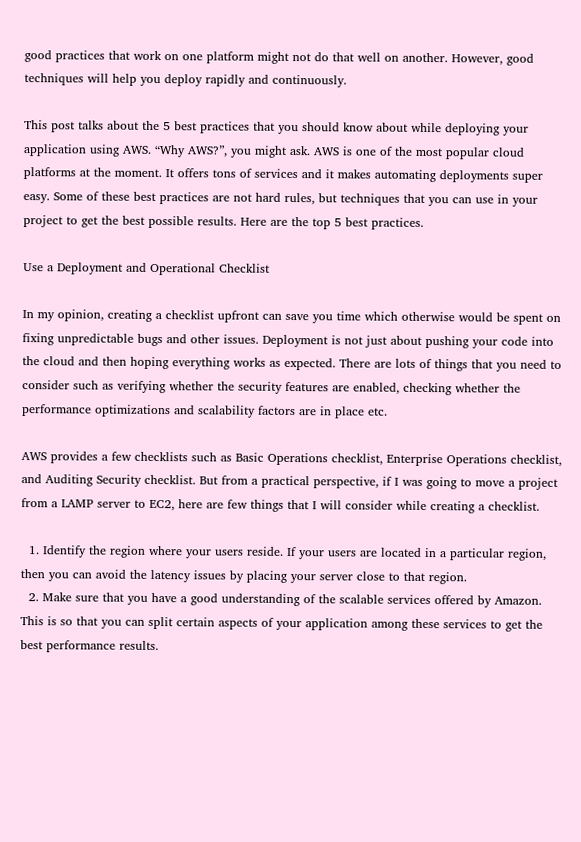good practices that work on one platform might not do that well on another. However, good techniques will help you deploy rapidly and continuously.

This post talks about the 5 best practices that you should know about while deploying your application using AWS. “Why AWS?”, you might ask. AWS is one of the most popular cloud platforms at the moment. It offers tons of services and it makes automating deployments super easy. Some of these best practices are not hard rules, but techniques that you can use in your project to get the best possible results. Here are the top 5 best practices.

Use a Deployment and Operational Checklist

In my opinion, creating a checklist upfront can save you time which otherwise would be spent on fixing unpredictable bugs and other issues. Deployment is not just about pushing your code into the cloud and then hoping everything works as expected. There are lots of things that you need to consider such as verifying whether the security features are enabled, checking whether the performance optimizations and scalability factors are in place etc.

AWS provides a few checklists such as Basic Operations checklist, Enterprise Operations checklist, and Auditing Security checklist. But from a practical perspective, if I was going to move a project from a LAMP server to EC2, here are few things that I will consider while creating a checklist.

  1. Identify the region where your users reside. If your users are located in a particular region, then you can avoid the latency issues by placing your server close to that region.
  2. Make sure that you have a good understanding of the scalable services offered by Amazon. This is so that you can split certain aspects of your application among these services to get the best performance results.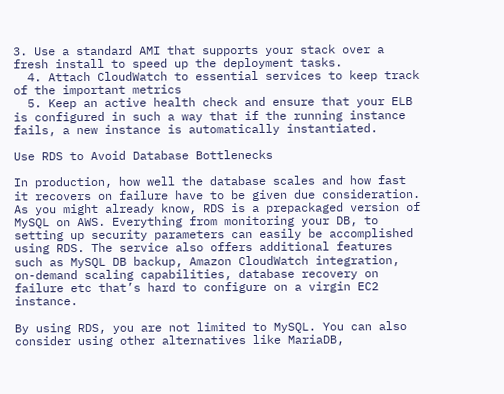3. Use a standard AMI that supports your stack over a fresh install to speed up the deployment tasks.
  4. Attach CloudWatch to essential services to keep track of the important metrics
  5. Keep an active health check and ensure that your ELB is configured in such a way that if the running instance fails, a new instance is automatically instantiated.

Use RDS to Avoid Database Bottlenecks

In production, how well the database scales and how fast it recovers on failure have to be given due consideration. As you might already know, RDS is a prepackaged version of MySQL on AWS. Everything from monitoring your DB, to setting up security parameters can easily be accomplished using RDS. The service also offers additional features such as MySQL DB backup, Amazon CloudWatch integration, on-demand scaling capabilities, database recovery on failure etc that’s hard to configure on a virgin EC2 instance.

By using RDS, you are not limited to MySQL. You can also consider using other alternatives like MariaDB,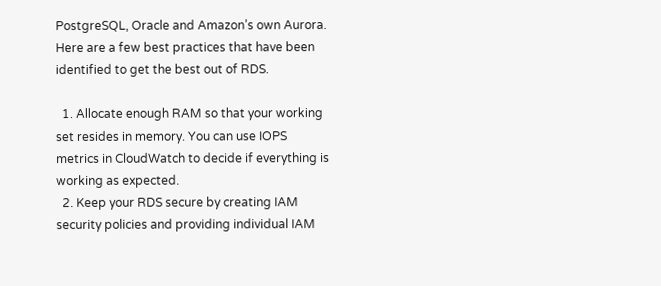PostgreSQL, Oracle and Amazon’s own Aurora.  Here are a few best practices that have been identified to get the best out of RDS.

  1. Allocate enough RAM so that your working set resides in memory. You can use IOPS metrics in CloudWatch to decide if everything is working as expected.
  2. Keep your RDS secure by creating IAM security policies and providing individual IAM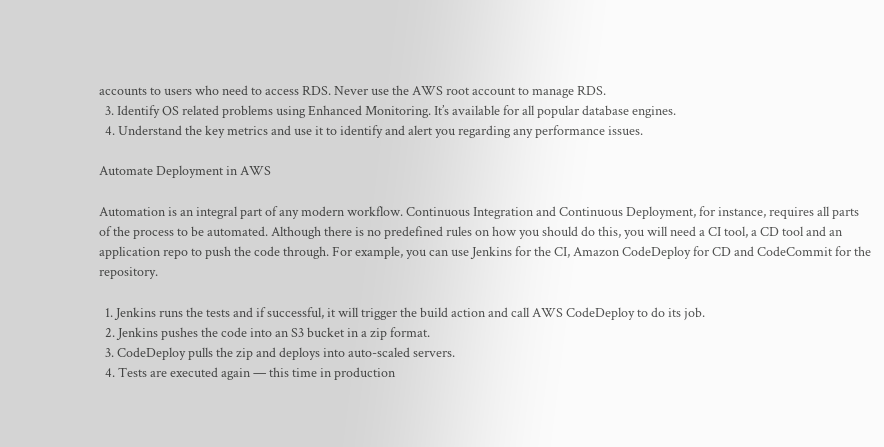accounts to users who need to access RDS. Never use the AWS root account to manage RDS.
  3. Identify OS related problems using Enhanced Monitoring. It’s available for all popular database engines.
  4. Understand the key metrics and use it to identify and alert you regarding any performance issues.

Automate Deployment in AWS

Automation is an integral part of any modern workflow. Continuous Integration and Continuous Deployment, for instance, requires all parts of the process to be automated. Although there is no predefined rules on how you should do this, you will need a CI tool, a CD tool and an application repo to push the code through. For example, you can use Jenkins for the CI, Amazon CodeDeploy for CD and CodeCommit for the repository.

  1. Jenkins runs the tests and if successful, it will trigger the build action and call AWS CodeDeploy to do its job.
  2. Jenkins pushes the code into an S3 bucket in a zip format.
  3. CodeDeploy pulls the zip and deploys into auto-scaled servers.
  4. Tests are executed again — this time in production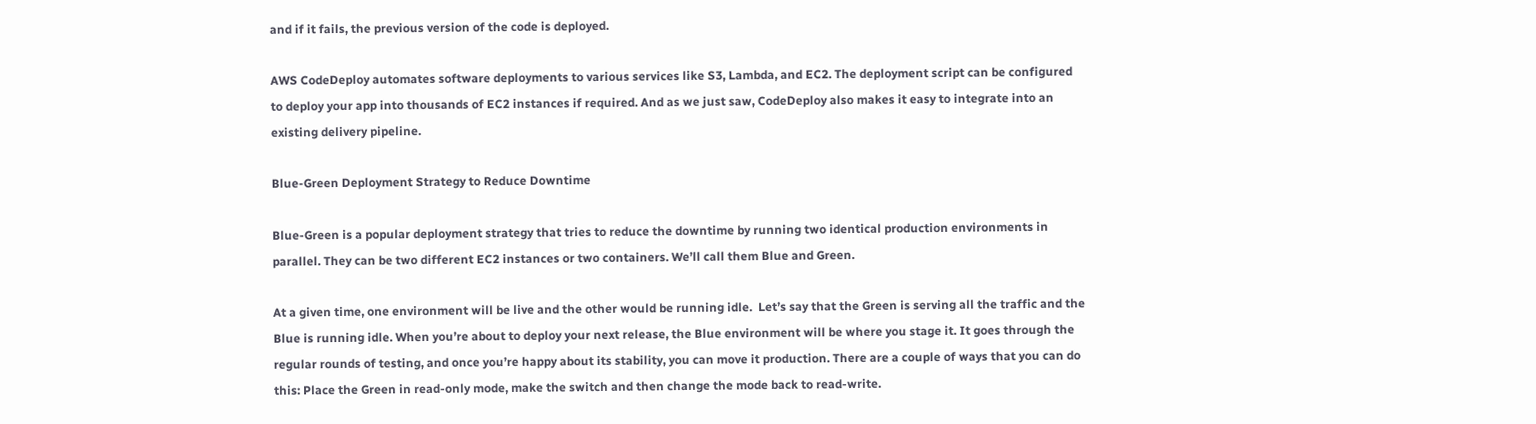and if it fails, the previous version of the code is deployed.

AWS CodeDeploy automates software deployments to various services like S3, Lambda, and EC2. The deployment script can be configured to deploy your app into thousands of EC2 instances if required. And as we just saw, CodeDeploy also makes it easy to integrate into an existing delivery pipeline.

Blue-Green Deployment Strategy to Reduce Downtime

Blue-Green is a popular deployment strategy that tries to reduce the downtime by running two identical production environments in parallel. They can be two different EC2 instances or two containers. We’ll call them Blue and Green.

At a given time, one environment will be live and the other would be running idle.  Let’s say that the Green is serving all the traffic and the Blue is running idle. When you’re about to deploy your next release, the Blue environment will be where you stage it. It goes through the regular rounds of testing, and once you’re happy about its stability, you can move it production. There are a couple of ways that you can do this: Place the Green in read-only mode, make the switch and then change the mode back to read-write.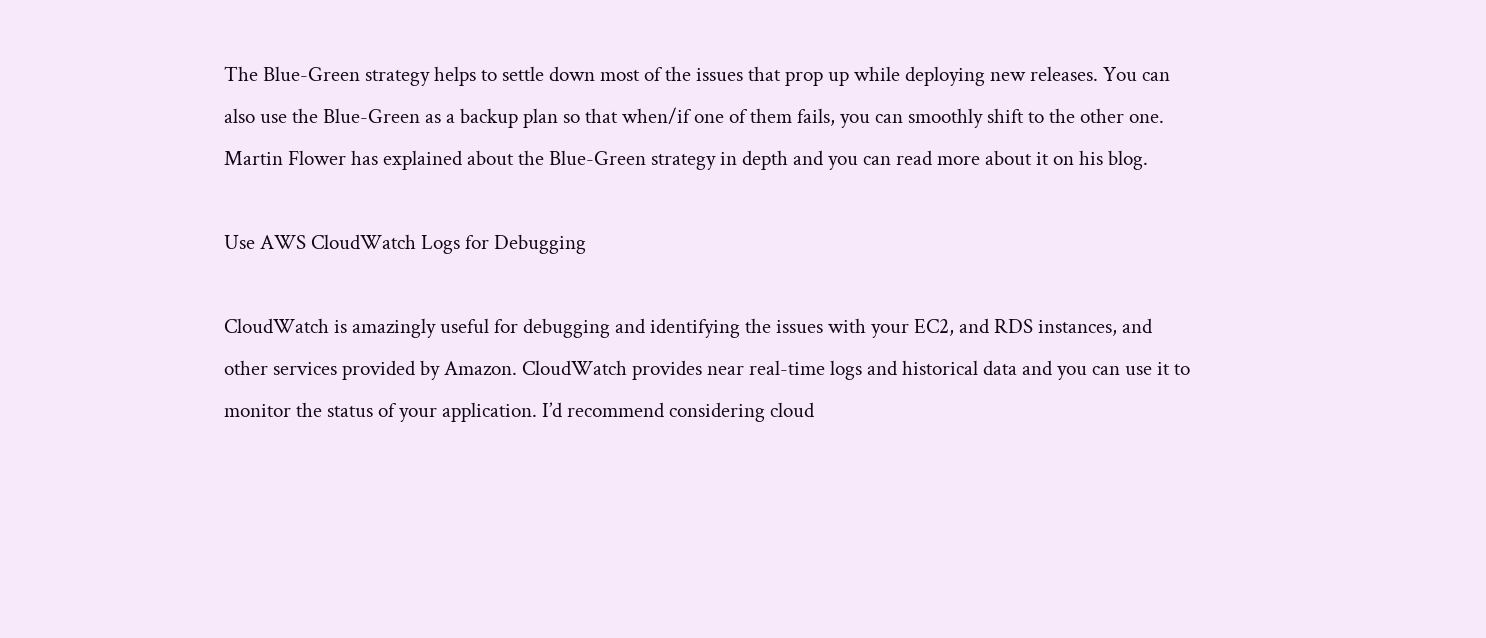The Blue-Green strategy helps to settle down most of the issues that prop up while deploying new releases. You can also use the Blue-Green as a backup plan so that when/if one of them fails, you can smoothly shift to the other one. Martin Flower has explained about the Blue-Green strategy in depth and you can read more about it on his blog.

Use AWS CloudWatch Logs for Debugging

CloudWatch is amazingly useful for debugging and identifying the issues with your EC2, and RDS instances, and other services provided by Amazon. CloudWatch provides near real-time logs and historical data and you can use it to monitor the status of your application. I’d recommend considering cloud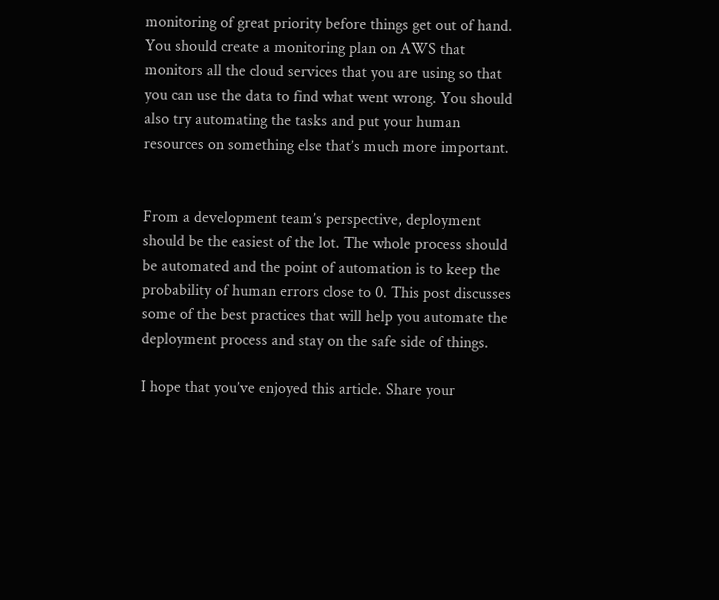monitoring of great priority before things get out of hand. You should create a monitoring plan on AWS that monitors all the cloud services that you are using so that you can use the data to find what went wrong. You should also try automating the tasks and put your human resources on something else that’s much more important.


From a development team’s perspective, deployment should be the easiest of the lot. The whole process should be automated and the point of automation is to keep the probability of human errors close to 0. This post discusses some of the best practices that will help you automate the deployment process and stay on the safe side of things.

I hope that you’ve enjoyed this article. Share your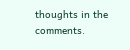thoughts in the comments.